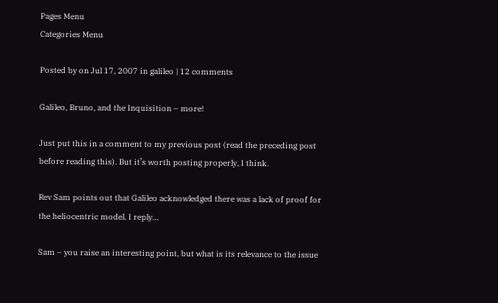Pages Menu
Categories Menu

Posted by on Jul 17, 2007 in galileo | 12 comments

Galileo, Bruno, and the Inquisition – more!

Just put this in a comment to my previous post (read the preceding post before reading this). But it’s worth posting properly, I think.

Rev Sam points out that Galileo acknowledged there was a lack of proof for the heliocentric model. I reply…

Sam – you raise an interesting point, but what is its relevance to the issue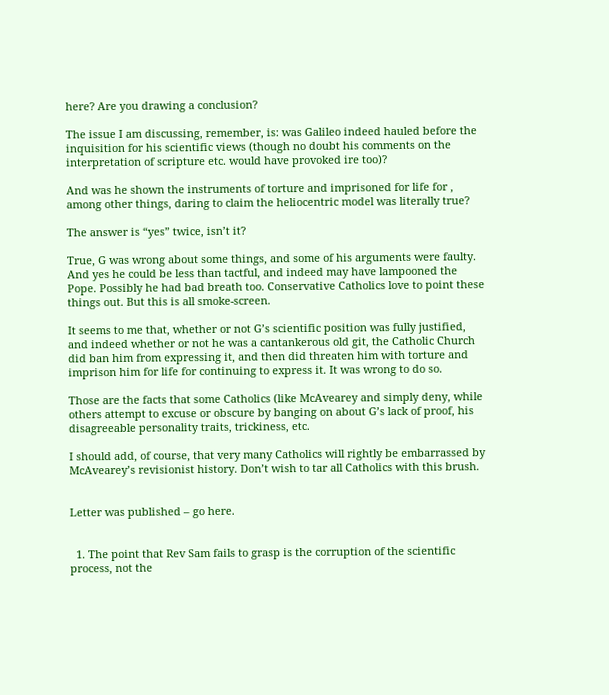here? Are you drawing a conclusion?

The issue I am discussing, remember, is: was Galileo indeed hauled before the inquisition for his scientific views (though no doubt his comments on the interpretation of scripture etc. would have provoked ire too)?

And was he shown the instruments of torture and imprisoned for life for , among other things, daring to claim the heliocentric model was literally true?

The answer is “yes” twice, isn’t it?

True, G was wrong about some things, and some of his arguments were faulty. And yes he could be less than tactful, and indeed may have lampooned the Pope. Possibly he had bad breath too. Conservative Catholics love to point these things out. But this is all smoke-screen.

It seems to me that, whether or not G’s scientific position was fully justified, and indeed whether or not he was a cantankerous old git, the Catholic Church did ban him from expressing it, and then did threaten him with torture and imprison him for life for continuing to express it. It was wrong to do so.

Those are the facts that some Catholics (like McAvearey and simply deny, while others attempt to excuse or obscure by banging on about G’s lack of proof, his disagreeable personality traits, trickiness, etc.

I should add, of course, that very many Catholics will rightly be embarrassed by McAvearey’s revisionist history. Don’t wish to tar all Catholics with this brush.


Letter was published – go here.


  1. The point that Rev Sam fails to grasp is the corruption of the scientific process, not the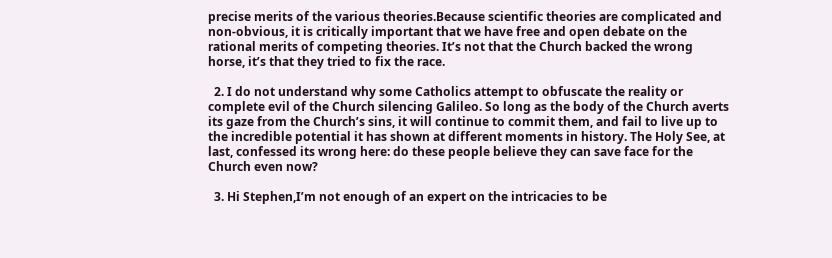precise merits of the various theories.Because scientific theories are complicated and non-obvious, it is critically important that we have free and open debate on the rational merits of competing theories. It’s not that the Church backed the wrong horse, it’s that they tried to fix the race.

  2. I do not understand why some Catholics attempt to obfuscate the reality or complete evil of the Church silencing Galileo. So long as the body of the Church averts its gaze from the Church’s sins, it will continue to commit them, and fail to live up to the incredible potential it has shown at different moments in history. The Holy See, at last, confessed its wrong here: do these people believe they can save face for the Church even now?

  3. Hi Stephen,I’m not enough of an expert on the intricacies to be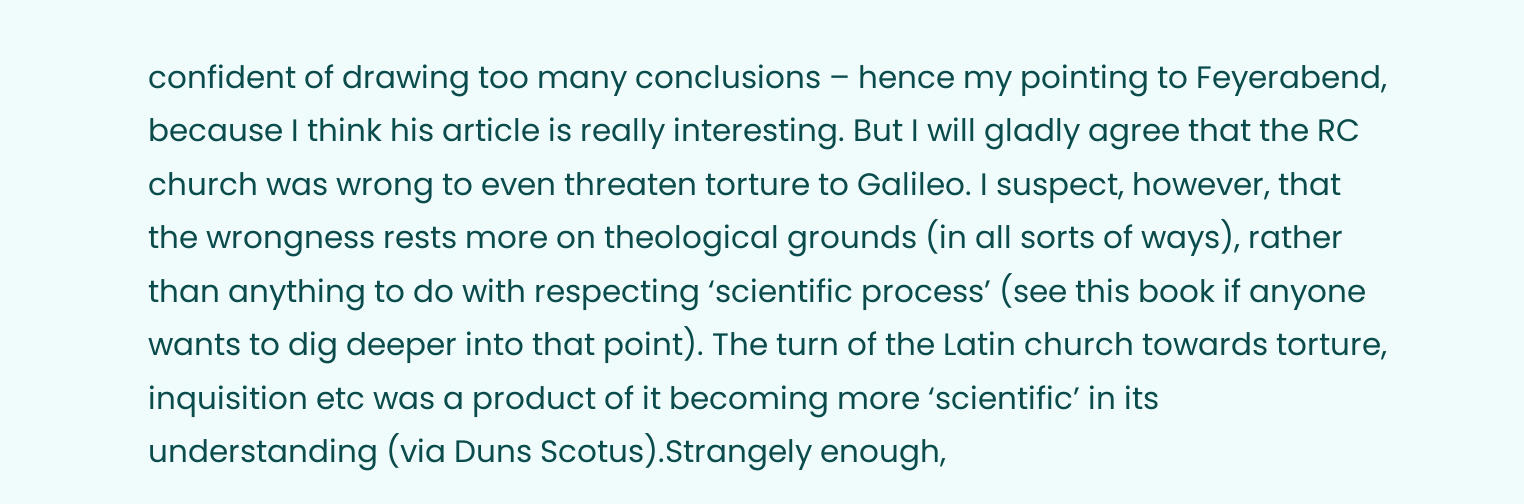confident of drawing too many conclusions – hence my pointing to Feyerabend, because I think his article is really interesting. But I will gladly agree that the RC church was wrong to even threaten torture to Galileo. I suspect, however, that the wrongness rests more on theological grounds (in all sorts of ways), rather than anything to do with respecting ‘scientific process’ (see this book if anyone wants to dig deeper into that point). The turn of the Latin church towards torture, inquisition etc was a product of it becoming more ‘scientific’ in its understanding (via Duns Scotus).Strangely enough,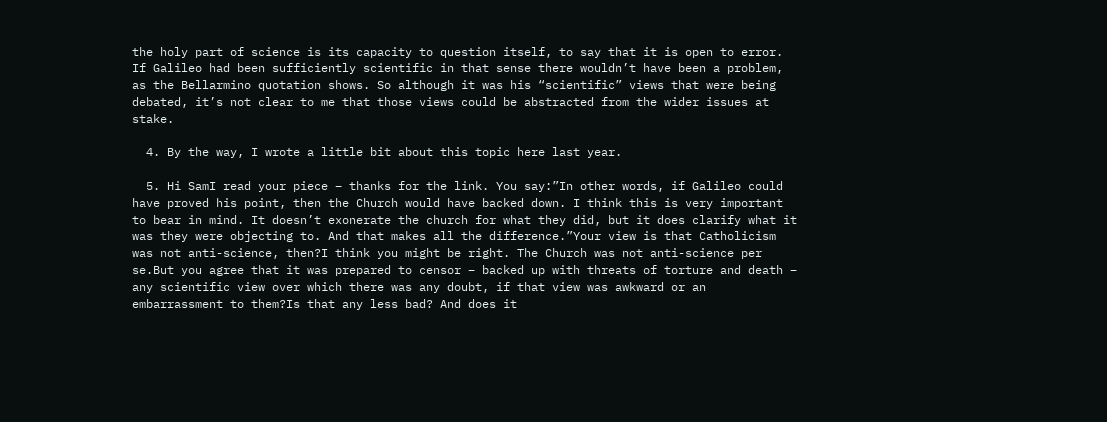the holy part of science is its capacity to question itself, to say that it is open to error. If Galileo had been sufficiently scientific in that sense there wouldn’t have been a problem, as the Bellarmino quotation shows. So although it was his “scientific” views that were being debated, it’s not clear to me that those views could be abstracted from the wider issues at stake.

  4. By the way, I wrote a little bit about this topic here last year.

  5. Hi SamI read your piece – thanks for the link. You say:”In other words, if Galileo could have proved his point, then the Church would have backed down. I think this is very important to bear in mind. It doesn’t exonerate the church for what they did, but it does clarify what it was they were objecting to. And that makes all the difference.”Your view is that Catholicism was not anti-science, then?I think you might be right. The Church was not anti-science per se.But you agree that it was prepared to censor – backed up with threats of torture and death – any scientific view over which there was any doubt, if that view was awkward or an embarrassment to them?Is that any less bad? And does it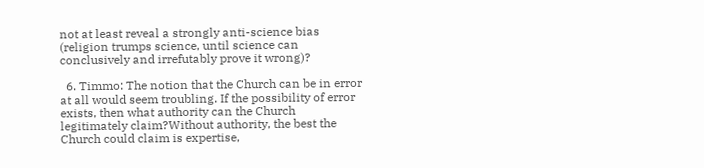not at least reveal a strongly anti-science bias (religion trumps science, until science can conclusively and irrefutably prove it wrong)?

  6. Timmo: The notion that the Church can be in error at all would seem troubling. If the possibility of error exists, then what authority can the Church legitimately claim?Without authority, the best the Church could claim is expertise,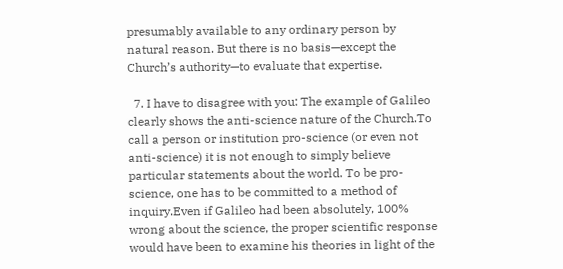presumably available to any ordinary person by natural reason. But there is no basis—except the Church’s authority—to evaluate that expertise.

  7. I have to disagree with you: The example of Galileo clearly shows the anti-science nature of the Church.To call a person or institution pro-science (or even not anti-science) it is not enough to simply believe particular statements about the world. To be pro-science, one has to be committed to a method of inquiry.Even if Galileo had been absolutely, 100% wrong about the science, the proper scientific response would have been to examine his theories in light of the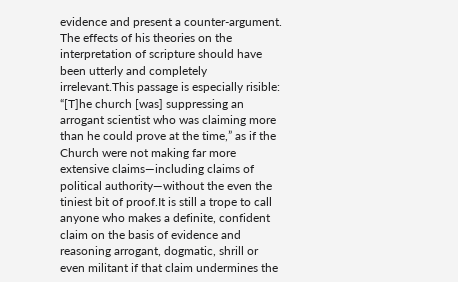evidence and present a counter-argument. The effects of his theories on the interpretation of scripture should have been utterly and completely irrelevant.This passage is especially risible: “[T]he church [was] suppressing an arrogant scientist who was claiming more than he could prove at the time,” as if the Church were not making far more extensive claims—including claims of political authority—without the even the tiniest bit of proof.It is still a trope to call anyone who makes a definite, confident claim on the basis of evidence and reasoning arrogant, dogmatic, shrill or even militant if that claim undermines the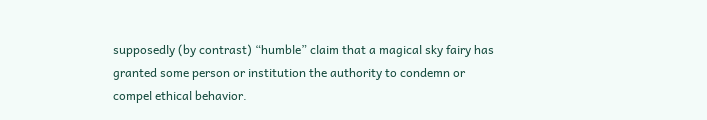supposedly (by contrast) “humble” claim that a magical sky fairy has granted some person or institution the authority to condemn or compel ethical behavior.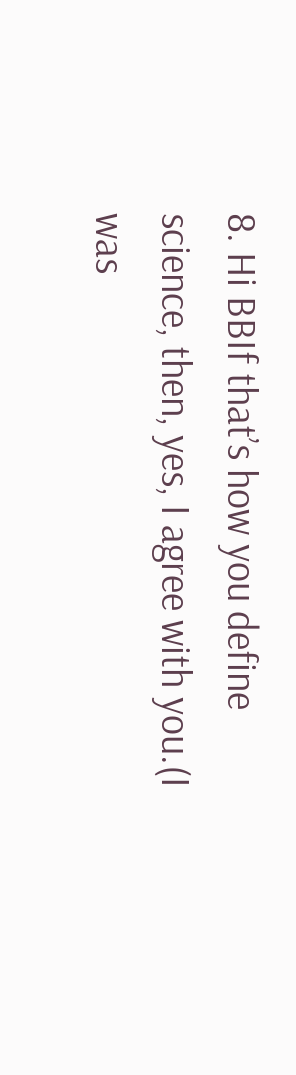8. Hi BBIf that’s how you define science, then, yes, I agree with you.(I was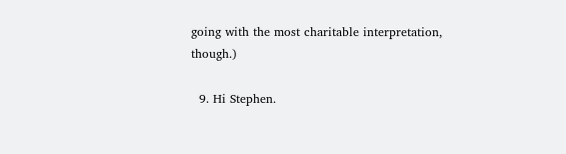going with the most charitable interpretation, though.)

  9. Hi Stephen.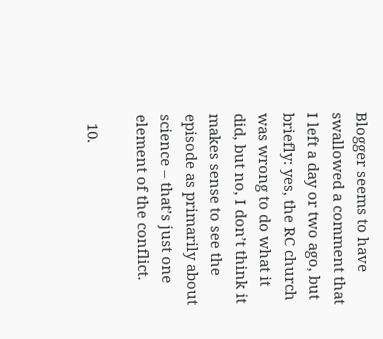Blogger seems to have swallowed a comment that I left a day or two ago, but briefly: yes, the RC church was wrong to do what it did, but no, I don’t think it makes sense to see the episode as primarily about science – that’s just one element of the conflict.

  10.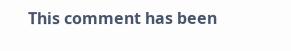This comment has been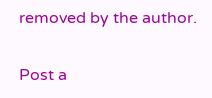removed by the author.

Post a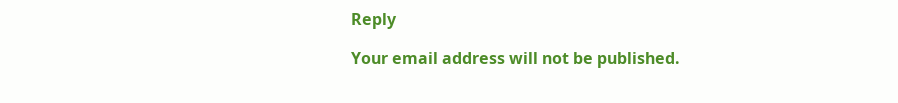Reply

Your email address will not be published.